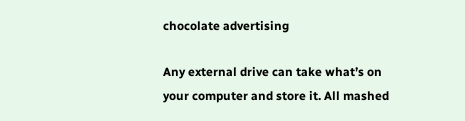chocolate advertising

Any external drive can take what’s on your computer and store it. All mashed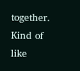together. Kind of like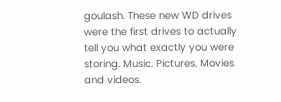goulash. These new WD drives were the first drives to actually tell you what exactly you were storing. Music. Pictures. Movies and videos.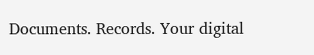Documents. Records. Your digital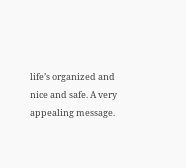life’s organized and nice and safe. A very appealing message.